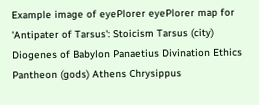Example image of eyePlorer eyePlorer map for 'Antipater of Tarsus': Stoicism Tarsus (city) Diogenes of Babylon Panaetius Divination Ethics Pantheon (gods) Athens Chrysippus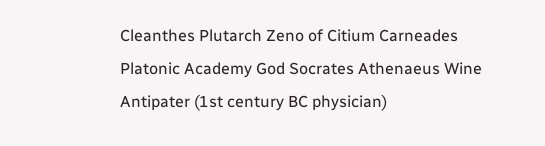Cleanthes Plutarch Zeno of Citium Carneades Platonic Academy God Socrates Athenaeus Wine Antipater (1st century BC physician)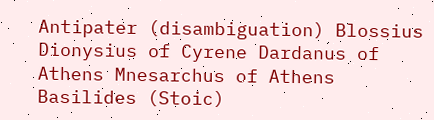Antipater (disambiguation) Blossius Dionysius of Cyrene Dardanus of Athens Mnesarchus of Athens Basilides (Stoic)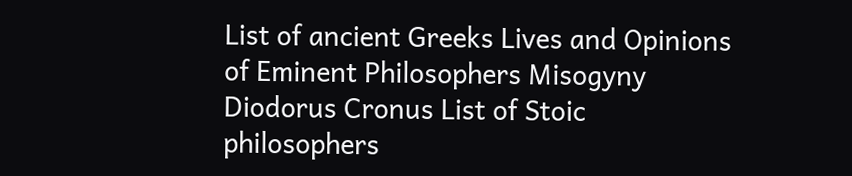List of ancient Greeks Lives and Opinions of Eminent Philosophers Misogyny Diodorus Cronus List of Stoic philosophers